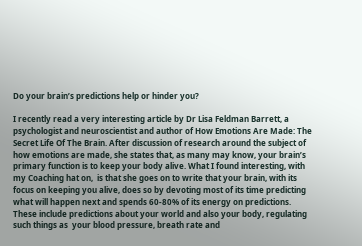Do your brain’s predictions help or hinder you?

I recently read a very interesting article by Dr Lisa Feldman Barrett, a psychologist and neuroscientist and author of How Emotions Are Made: The Secret Life Of The Brain. After discussion of research around the subject of how emotions are made, she states that, as many may know, your brain’s primary function is to keep your body alive. What I found interesting, with my Coaching hat on,  is that she goes on to write that your brain, with its focus on keeping you alive, does so by devoting most of its time predicting what will happen next and spends 60-80% of its energy on predictions. These include predictions about your world and also your body, regulating such things as  your blood pressure, breath rate and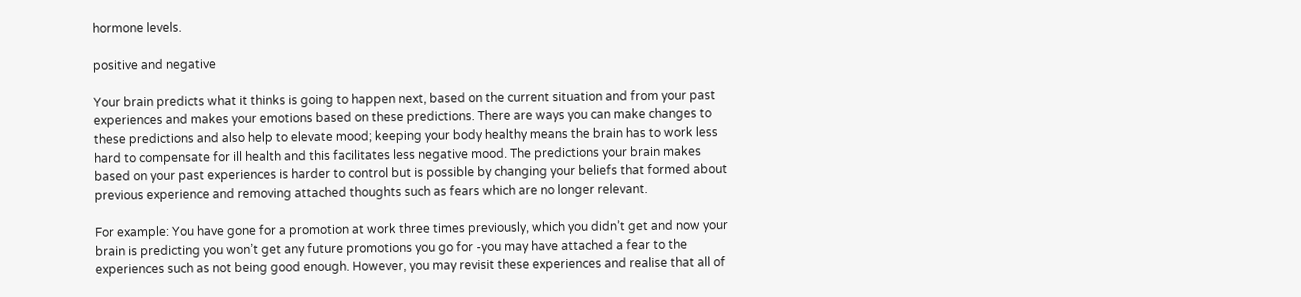hormone levels.

positive and negative

Your brain predicts what it thinks is going to happen next, based on the current situation and from your past experiences and makes your emotions based on these predictions. There are ways you can make changes to these predictions and also help to elevate mood; keeping your body healthy means the brain has to work less hard to compensate for ill health and this facilitates less negative mood. The predictions your brain makes based on your past experiences is harder to control but is possible by changing your beliefs that formed about previous experience and removing attached thoughts such as fears which are no longer relevant.

For example: You have gone for a promotion at work three times previously, which you didn’t get and now your brain is predicting you won’t get any future promotions you go for -you may have attached a fear to the experiences such as not being good enough. However, you may revisit these experiences and realise that all of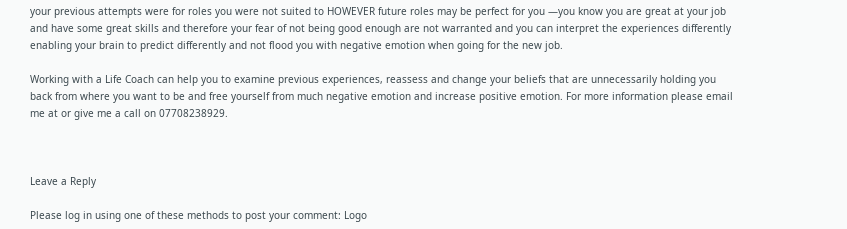your previous attempts were for roles you were not suited to HOWEVER future roles may be perfect for you —you know you are great at your job and have some great skills and therefore your fear of not being good enough are not warranted and you can interpret the experiences differently enabling your brain to predict differently and not flood you with negative emotion when going for the new job.

Working with a Life Coach can help you to examine previous experiences, reassess and change your beliefs that are unnecessarily holding you back from where you want to be and free yourself from much negative emotion and increase positive emotion. For more information please email me at or give me a call on 07708238929.



Leave a Reply

Please log in using one of these methods to post your comment: Logo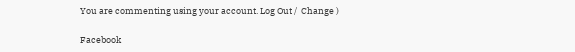You are commenting using your account. Log Out /  Change )

Facebook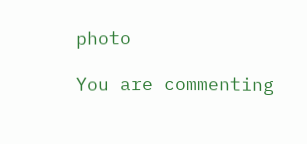photo

You are commenting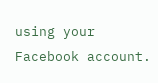using your Facebook account.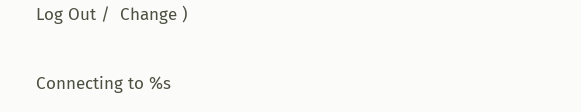Log Out /  Change )

Connecting to %s